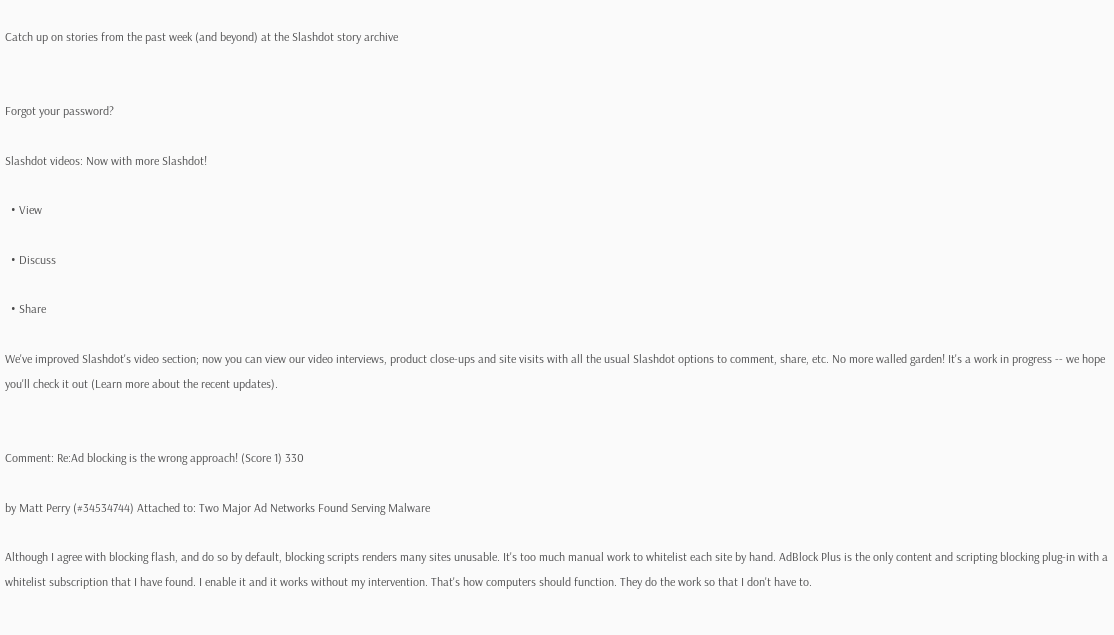Catch up on stories from the past week (and beyond) at the Slashdot story archive


Forgot your password?

Slashdot videos: Now with more Slashdot!

  • View

  • Discuss

  • Share

We've improved Slashdot's video section; now you can view our video interviews, product close-ups and site visits with all the usual Slashdot options to comment, share, etc. No more walled garden! It's a work in progress -- we hope you'll check it out (Learn more about the recent updates).


Comment: Re:Ad blocking is the wrong approach! (Score 1) 330

by Matt Perry (#34534744) Attached to: Two Major Ad Networks Found Serving Malware

Although I agree with blocking flash, and do so by default, blocking scripts renders many sites unusable. It's too much manual work to whitelist each site by hand. AdBlock Plus is the only content and scripting blocking plug-in with a whitelist subscription that I have found. I enable it and it works without my intervention. That's how computers should function. They do the work so that I don't have to.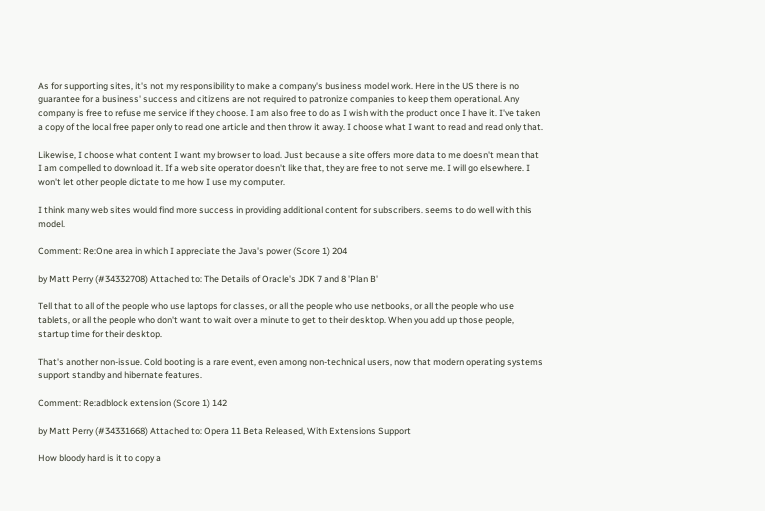As for supporting sites, it's not my responsibility to make a company's business model work. Here in the US there is no guarantee for a business' success and citizens are not required to patronize companies to keep them operational. Any company is free to refuse me service if they choose. I am also free to do as I wish with the product once I have it. I've taken a copy of the local free paper only to read one article and then throw it away. I choose what I want to read and read only that.

Likewise, I choose what content I want my browser to load. Just because a site offers more data to me doesn't mean that I am compelled to download it. If a web site operator doesn't like that, they are free to not serve me. I will go elsewhere. I won't let other people dictate to me how I use my computer.

I think many web sites would find more success in providing additional content for subscribers. seems to do well with this model.

Comment: Re:One area in which I appreciate the Java's power (Score 1) 204

by Matt Perry (#34332708) Attached to: The Details of Oracle's JDK 7 and 8 'Plan B'

Tell that to all of the people who use laptops for classes, or all the people who use netbooks, or all the people who use tablets, or all the people who don't want to wait over a minute to get to their desktop. When you add up those people, startup time for their desktop.

That's another non-issue. Cold booting is a rare event, even among non-technical users, now that modern operating systems support standby and hibernate features.

Comment: Re:adblock extension (Score 1) 142

by Matt Perry (#34331668) Attached to: Opera 11 Beta Released, With Extensions Support

How bloody hard is it to copy a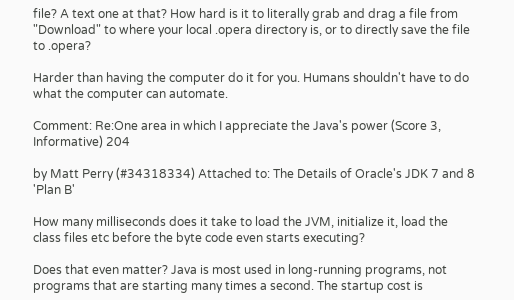file? A text one at that? How hard is it to literally grab and drag a file from "Download" to where your local .opera directory is, or to directly save the file to .opera?

Harder than having the computer do it for you. Humans shouldn't have to do what the computer can automate.

Comment: Re:One area in which I appreciate the Java's power (Score 3, Informative) 204

by Matt Perry (#34318334) Attached to: The Details of Oracle's JDK 7 and 8 'Plan B'

How many milliseconds does it take to load the JVM, initialize it, load the class files etc before the byte code even starts executing?

Does that even matter? Java is most used in long-running programs, not programs that are starting many times a second. The startup cost is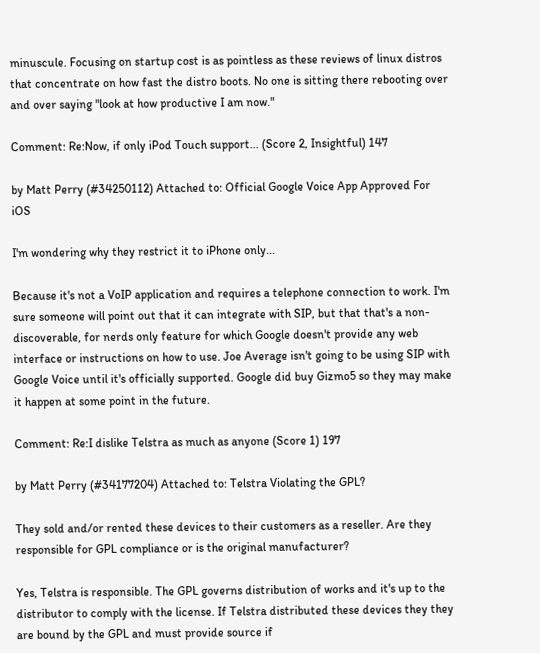minuscule. Focusing on startup cost is as pointless as these reviews of linux distros that concentrate on how fast the distro boots. No one is sitting there rebooting over and over saying "look at how productive I am now."

Comment: Re:Now, if only iPod Touch support... (Score 2, Insightful) 147

by Matt Perry (#34250112) Attached to: Official Google Voice App Approved For iOS

I'm wondering why they restrict it to iPhone only...

Because it's not a VoIP application and requires a telephone connection to work. I'm sure someone will point out that it can integrate with SIP, but that that's a non-discoverable, for nerds only feature for which Google doesn't provide any web interface or instructions on how to use. Joe Average isn't going to be using SIP with Google Voice until it's officially supported. Google did buy Gizmo5 so they may make it happen at some point in the future.

Comment: Re:I dislike Telstra as much as anyone (Score 1) 197

by Matt Perry (#34177204) Attached to: Telstra Violating the GPL?

They sold and/or rented these devices to their customers as a reseller. Are they responsible for GPL compliance or is the original manufacturer?

Yes, Telstra is responsible. The GPL governs distribution of works and it's up to the distributor to comply with the license. If Telstra distributed these devices they they are bound by the GPL and must provide source if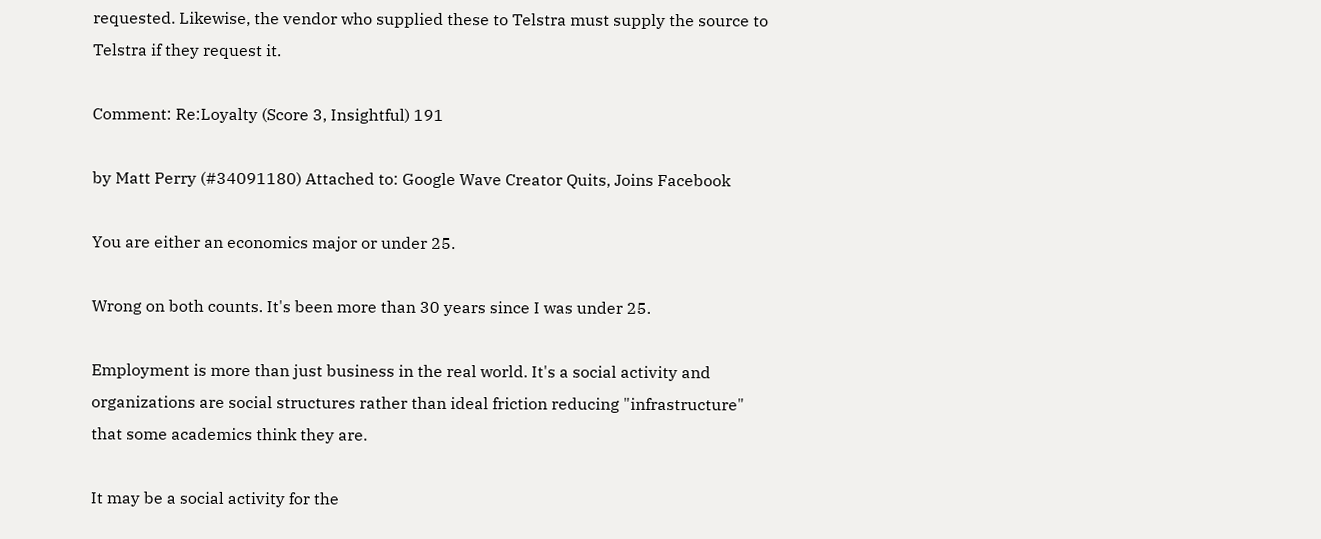requested. Likewise, the vendor who supplied these to Telstra must supply the source to Telstra if they request it.

Comment: Re:Loyalty (Score 3, Insightful) 191

by Matt Perry (#34091180) Attached to: Google Wave Creator Quits, Joins Facebook

You are either an economics major or under 25.

Wrong on both counts. It's been more than 30 years since I was under 25.

Employment is more than just business in the real world. It's a social activity and organizations are social structures rather than ideal friction reducing "infrastructure" that some academics think they are.

It may be a social activity for the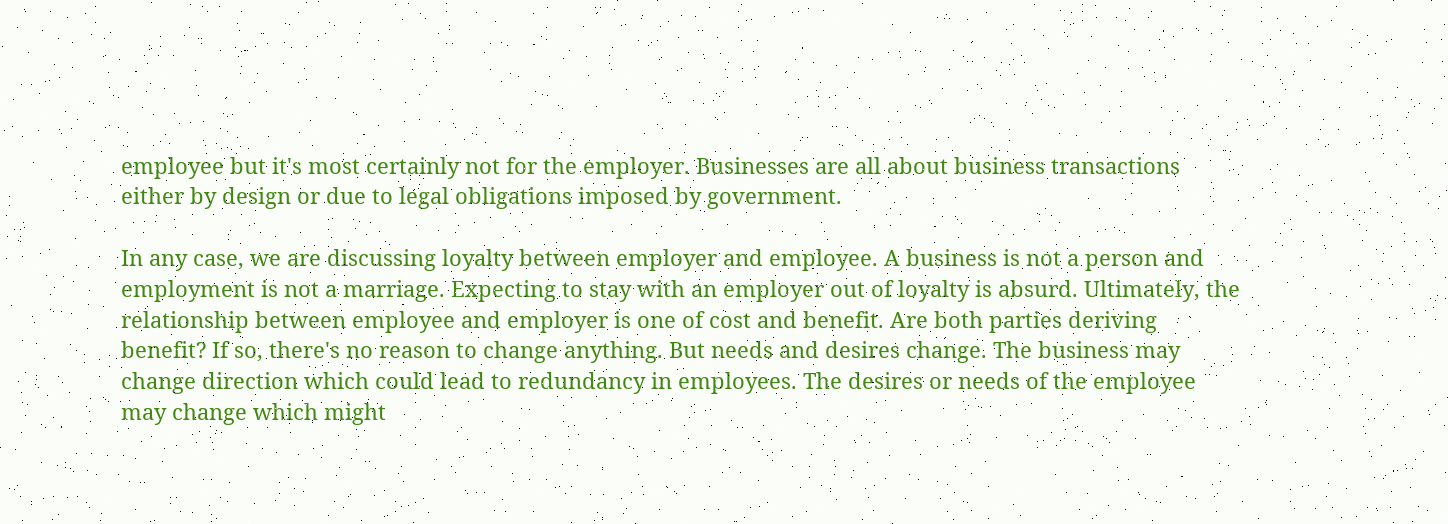employee but it's most certainly not for the employer. Businesses are all about business transactions either by design or due to legal obligations imposed by government.

In any case, we are discussing loyalty between employer and employee. A business is not a person and employment is not a marriage. Expecting to stay with an employer out of loyalty is absurd. Ultimately, the relationship between employee and employer is one of cost and benefit. Are both parties deriving benefit? If so, there's no reason to change anything. But needs and desires change. The business may change direction which could lead to redundancy in employees. The desires or needs of the employee may change which might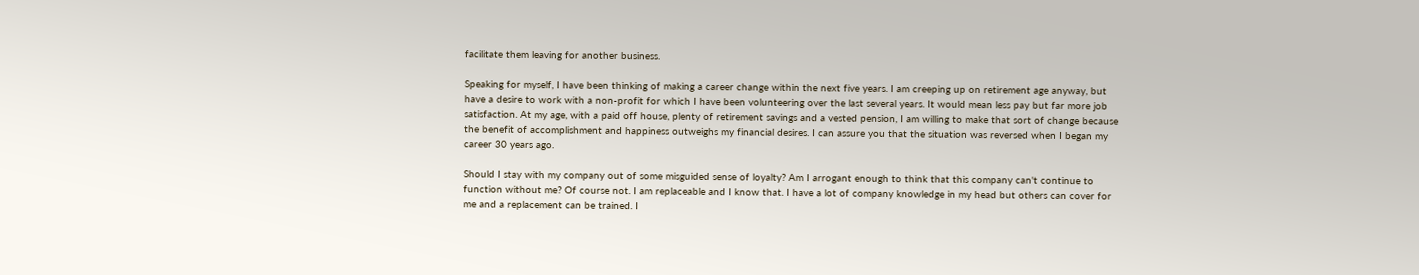facilitate them leaving for another business.

Speaking for myself, I have been thinking of making a career change within the next five years. I am creeping up on retirement age anyway, but have a desire to work with a non-profit for which I have been volunteering over the last several years. It would mean less pay but far more job satisfaction. At my age, with a paid off house, plenty of retirement savings and a vested pension, I am willing to make that sort of change because the benefit of accomplishment and happiness outweighs my financial desires. I can assure you that the situation was reversed when I began my career 30 years ago.

Should I stay with my company out of some misguided sense of loyalty? Am I arrogant enough to think that this company can't continue to function without me? Of course not. I am replaceable and I know that. I have a lot of company knowledge in my head but others can cover for me and a replacement can be trained. I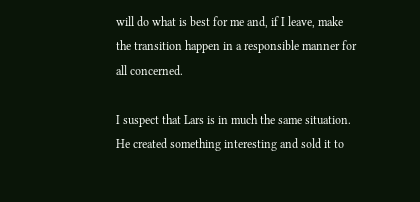will do what is best for me and, if I leave, make the transition happen in a responsible manner for all concerned.

I suspect that Lars is in much the same situation. He created something interesting and sold it to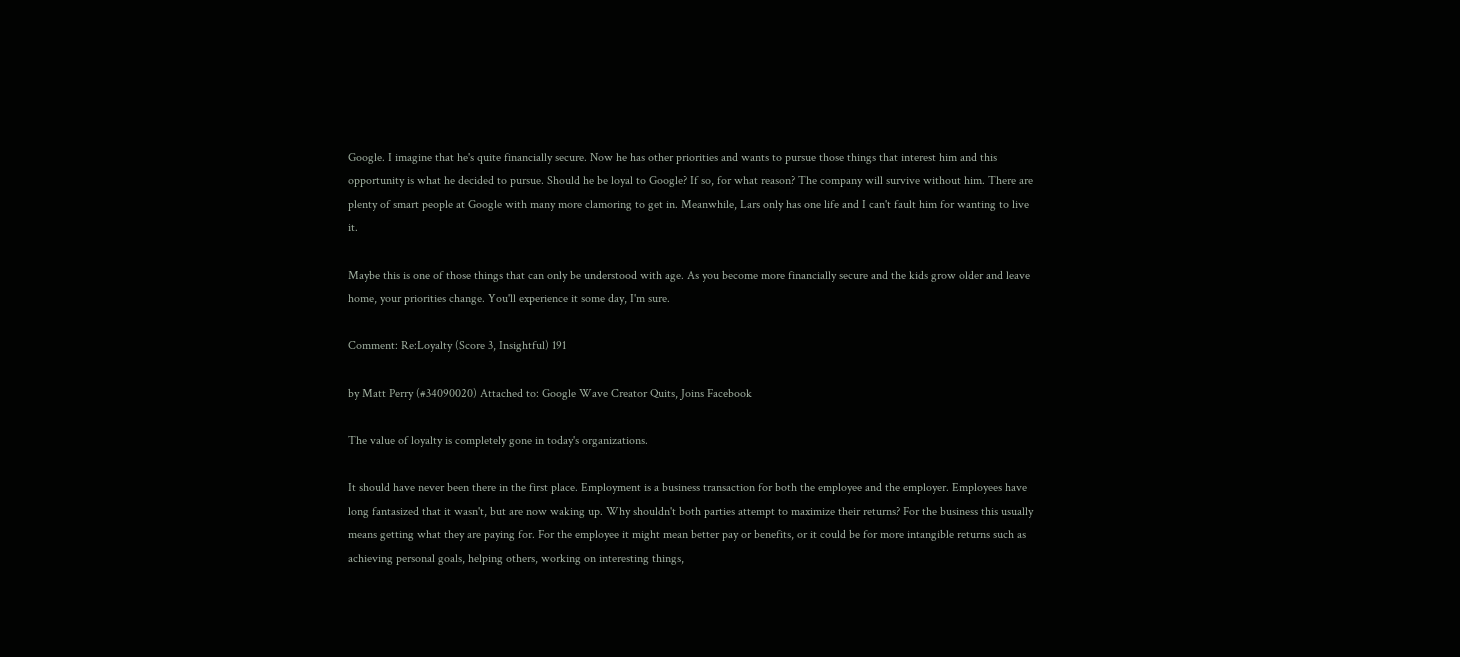Google. I imagine that he's quite financially secure. Now he has other priorities and wants to pursue those things that interest him and this opportunity is what he decided to pursue. Should he be loyal to Google? If so, for what reason? The company will survive without him. There are plenty of smart people at Google with many more clamoring to get in. Meanwhile, Lars only has one life and I can't fault him for wanting to live it.

Maybe this is one of those things that can only be understood with age. As you become more financially secure and the kids grow older and leave home, your priorities change. You'll experience it some day, I'm sure.

Comment: Re:Loyalty (Score 3, Insightful) 191

by Matt Perry (#34090020) Attached to: Google Wave Creator Quits, Joins Facebook

The value of loyalty is completely gone in today's organizations.

It should have never been there in the first place. Employment is a business transaction for both the employee and the employer. Employees have long fantasized that it wasn't, but are now waking up. Why shouldn't both parties attempt to maximize their returns? For the business this usually means getting what they are paying for. For the employee it might mean better pay or benefits, or it could be for more intangible returns such as achieving personal goals, helping others, working on interesting things,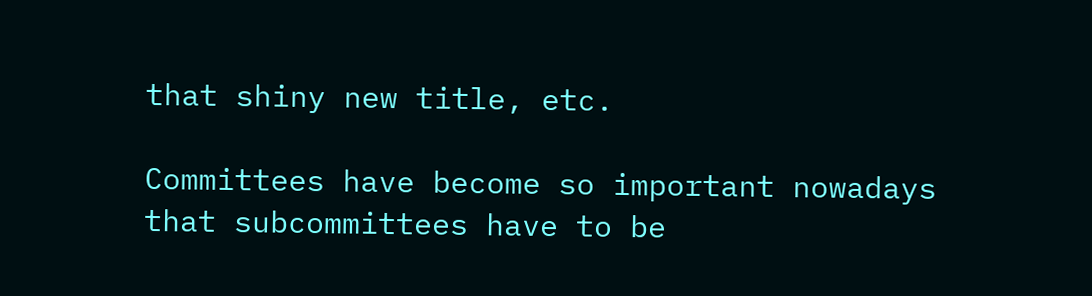that shiny new title, etc.

Committees have become so important nowadays that subcommittees have to be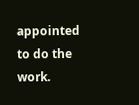appointed to do the work.